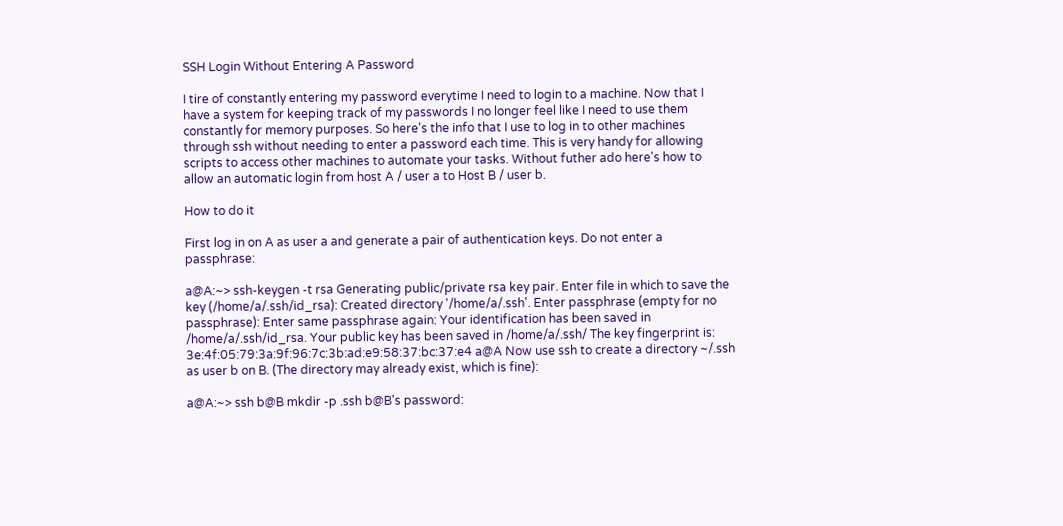SSH Login Without Entering A Password

I tire of constantly entering my password everytime I need to login to a machine. Now that I have a system for keeping track of my passwords I no longer feel like I need to use them constantly for memory purposes. So here's the info that I use to log in to other machines through ssh without needing to enter a password each time. This is very handy for allowing scripts to access other machines to automate your tasks. Without futher ado here's how to allow an automatic login from host A / user a to Host B / user b.

How to do it

First log in on A as user a and generate a pair of authentication keys. Do not enter a passphrase:

a@A:~> ssh-keygen -t rsa Generating public/private rsa key pair. Enter file in which to save the key (/home/a/.ssh/id_rsa): Created directory '/home/a/.ssh'. Enter passphrase (empty for no passphrase): Enter same passphrase again: Your identification has been saved in /home/a/.ssh/id_rsa. Your public key has been saved in /home/a/.ssh/ The key fingerprint is: 3e:4f:05:79:3a:9f:96:7c:3b:ad:e9:58:37:bc:37:e4 a@A Now use ssh to create a directory ~/.ssh as user b on B. (The directory may already exist, which is fine):

a@A:~> ssh b@B mkdir -p .ssh b@B's password: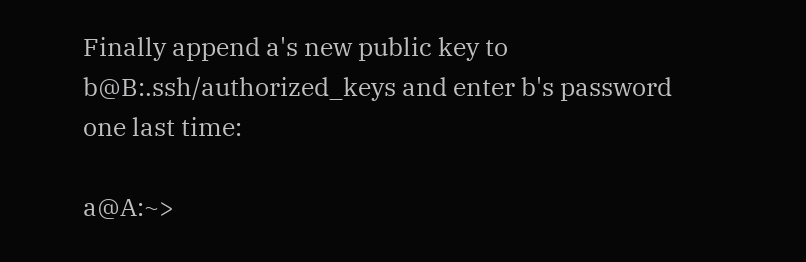Finally append a's new public key to b@B:.ssh/authorized_keys and enter b's password one last time:

a@A:~>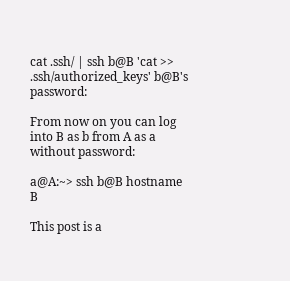cat .ssh/ | ssh b@B 'cat >> .ssh/authorized_keys' b@B's password:

From now on you can log into B as b from A as a without password:

a@A:~> ssh b@B hostname B

This post is a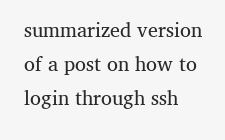summarized version of a post on how to login through ssh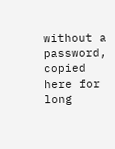without a password, copied here for long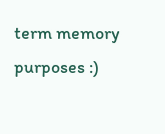term memory purposes :)